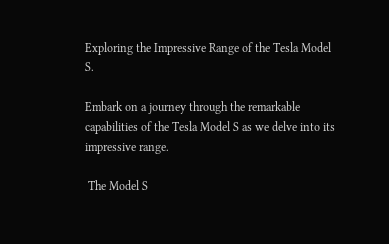Exploring the Impressive Range of the Tesla Model S.

Embark on a journey through the remarkable capabilities of the Tesla Model S as we delve into its impressive range.

 The Model S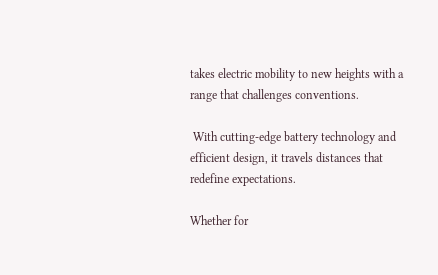takes electric mobility to new heights with a range that challenges conventions.

 With cutting-edge battery technology and efficient design, it travels distances that redefine expectations.

Whether for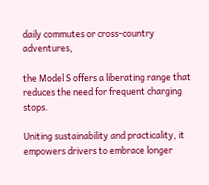daily commutes or cross-country adventures,

the Model S offers a liberating range that reduces the need for frequent charging stops.

Uniting sustainability and practicality, it empowers drivers to embrace longer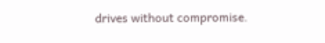drives without compromise.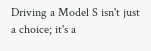Driving a Model S isn't just a choice; it's a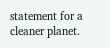statement for a cleaner planet.